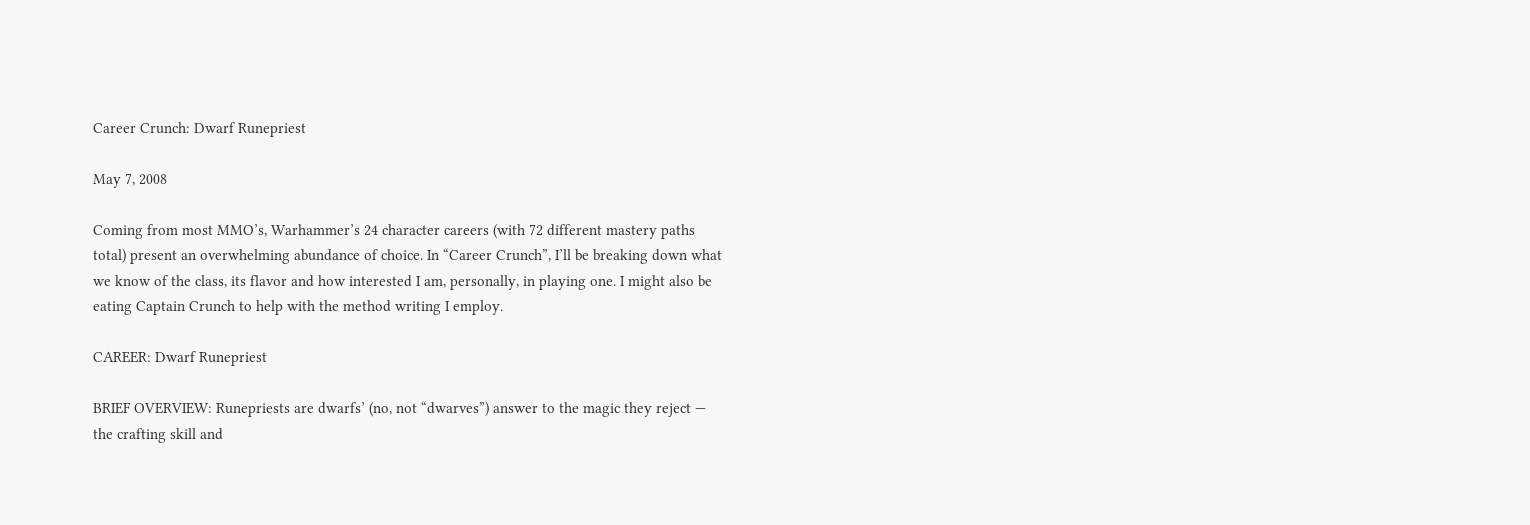Career Crunch: Dwarf Runepriest

May 7, 2008

Coming from most MMO’s, Warhammer’s 24 character careers (with 72 different mastery paths total) present an overwhelming abundance of choice. In “Career Crunch”, I’ll be breaking down what we know of the class, its flavor and how interested I am, personally, in playing one. I might also be eating Captain Crunch to help with the method writing I employ.

CAREER: Dwarf Runepriest

BRIEF OVERVIEW: Runepriests are dwarfs’ (no, not “dwarves”) answer to the magic they reject — the crafting skill and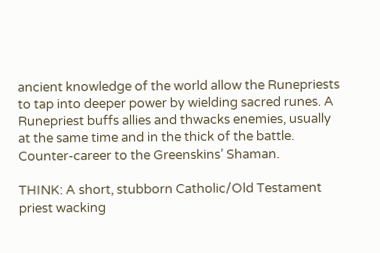ancient knowledge of the world allow the Runepriests to tap into deeper power by wielding sacred runes. A Runepriest buffs allies and thwacks enemies, usually at the same time and in the thick of the battle. Counter-career to the Greenskins’ Shaman.

THINK: A short, stubborn Catholic/Old Testament priest wacking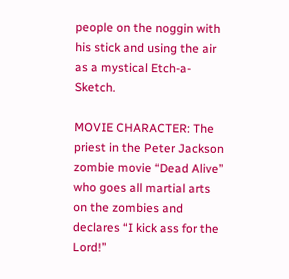people on the noggin with his stick and using the air as a mystical Etch-a-Sketch.

MOVIE CHARACTER: The priest in the Peter Jackson zombie movie “Dead Alive” who goes all martial arts on the zombies and declares “I kick ass for the Lord!”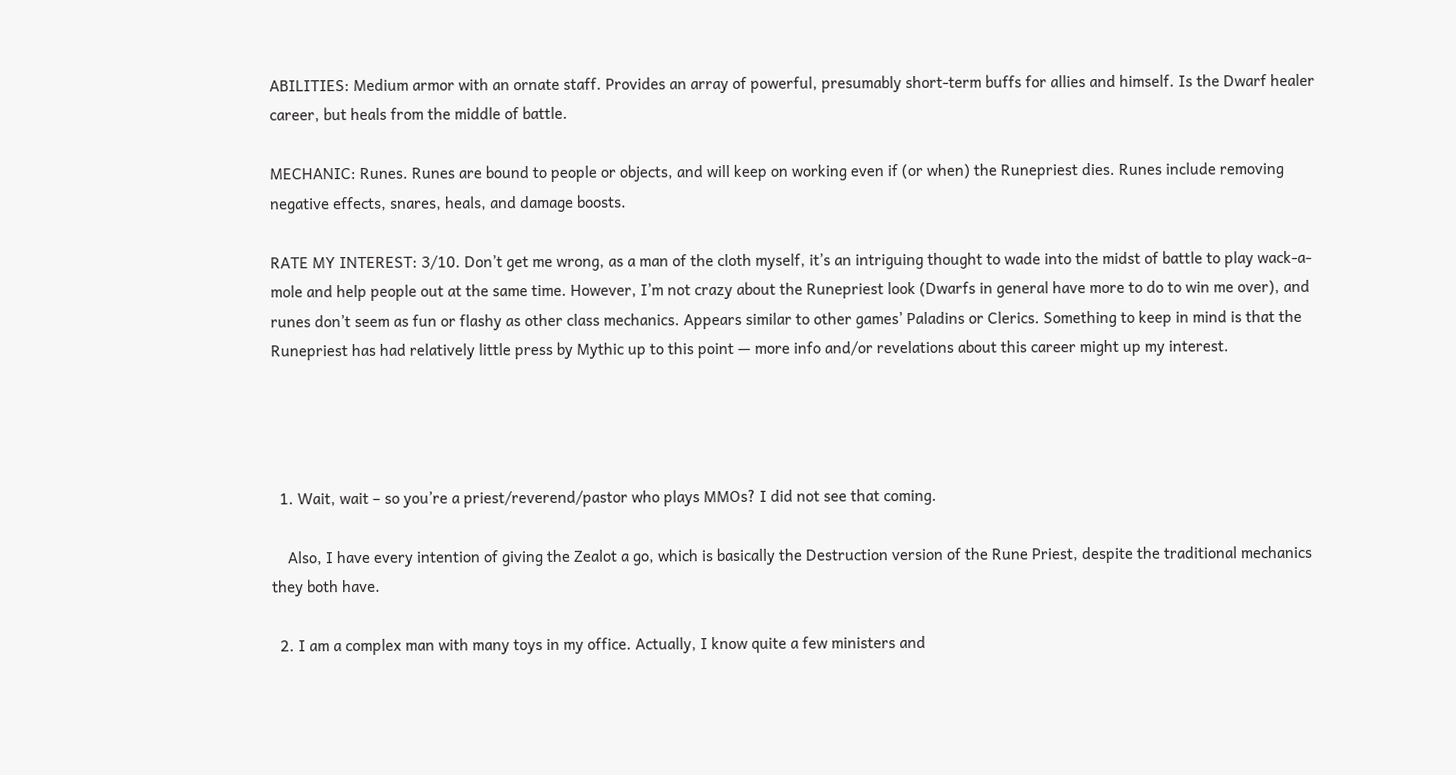ABILITIES: Medium armor with an ornate staff. Provides an array of powerful, presumably short-term buffs for allies and himself. Is the Dwarf healer career, but heals from the middle of battle.

MECHANIC: Runes. Runes are bound to people or objects, and will keep on working even if (or when) the Runepriest dies. Runes include removing negative effects, snares, heals, and damage boosts.

RATE MY INTEREST: 3/10. Don’t get me wrong, as a man of the cloth myself, it’s an intriguing thought to wade into the midst of battle to play wack-a-mole and help people out at the same time. However, I’m not crazy about the Runepriest look (Dwarfs in general have more to do to win me over), and runes don’t seem as fun or flashy as other class mechanics. Appears similar to other games’ Paladins or Clerics. Something to keep in mind is that the Runepriest has had relatively little press by Mythic up to this point — more info and/or revelations about this career might up my interest.




  1. Wait, wait – so you’re a priest/reverend/pastor who plays MMOs? I did not see that coming.

    Also, I have every intention of giving the Zealot a go, which is basically the Destruction version of the Rune Priest, despite the traditional mechanics they both have.

  2. I am a complex man with many toys in my office. Actually, I know quite a few ministers and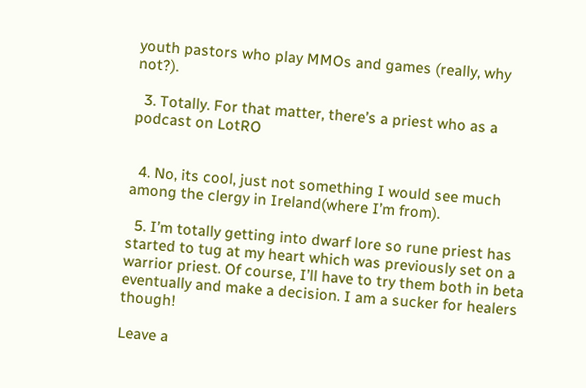youth pastors who play MMOs and games (really, why not?).

  3. Totally. For that matter, there’s a priest who as a podcast on LotRO


  4. No, its cool, just not something I would see much among the clergy in Ireland(where I’m from).

  5. I’m totally getting into dwarf lore so rune priest has started to tug at my heart which was previously set on a warrior priest. Of course, I’ll have to try them both in beta eventually and make a decision. I am a sucker for healers though!

Leave a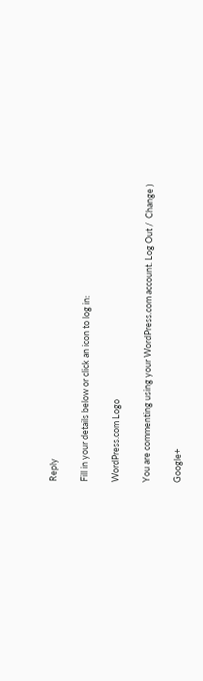Reply

Fill in your details below or click an icon to log in:

WordPress.com Logo

You are commenting using your WordPress.com account. Log Out /  Change )

Google+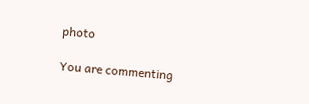photo

You are commenting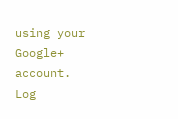using your Google+ account. Log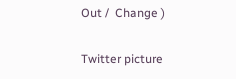Out /  Change )

Twitter picture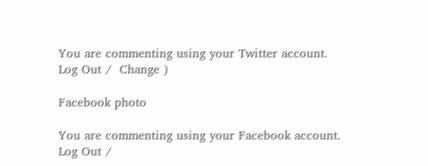You are commenting using your Twitter account. Log Out /  Change )

Facebook photo

You are commenting using your Facebook account. Log Out /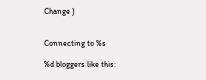Change )


Connecting to %s

%d bloggers like this: